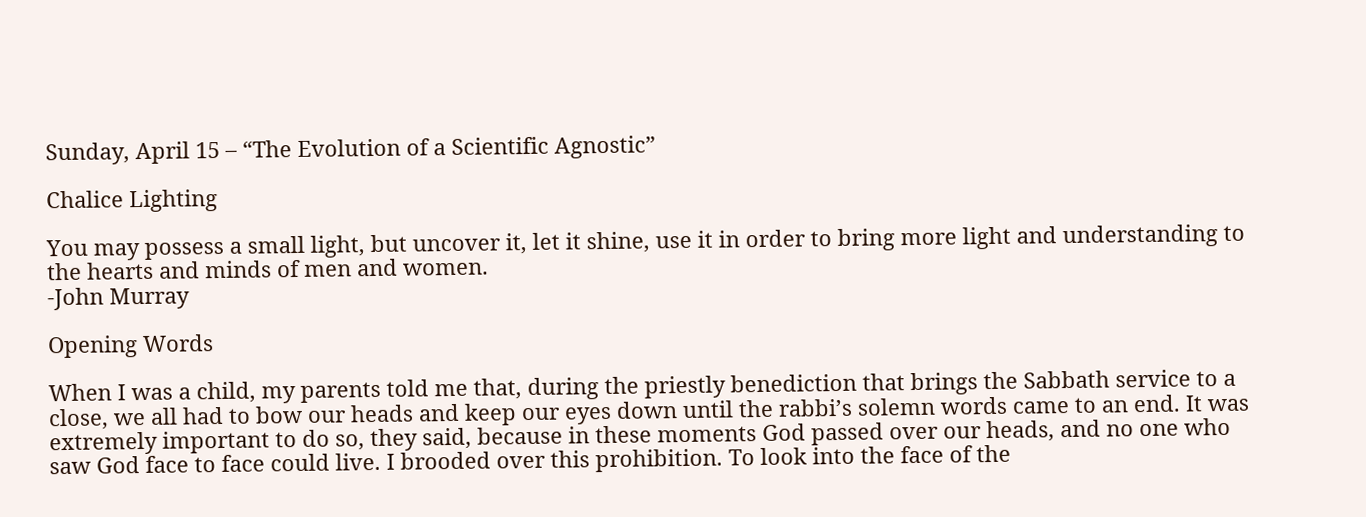Sunday, April 15 – “The Evolution of a Scientific Agnostic”

Chalice Lighting

You may possess a small light, but uncover it, let it shine, use it in order to bring more light and understanding to the hearts and minds of men and women.
-John Murray

Opening Words

When I was a child, my parents told me that, during the priestly benediction that brings the Sabbath service to a close, we all had to bow our heads and keep our eyes down until the rabbi’s solemn words came to an end. It was extremely important to do so, they said, because in these moments God passed over our heads, and no one who saw God face to face could live. I brooded over this prohibition. To look into the face of the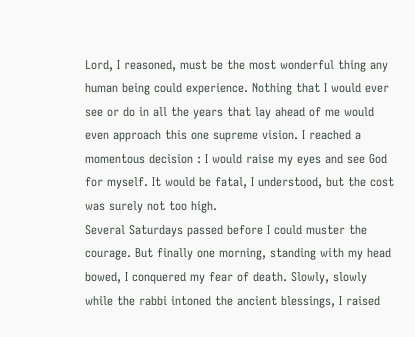Lord, I reasoned, must be the most wonderful thing any human being could experience. Nothing that I would ever see or do in all the years that lay ahead of me would even approach this one supreme vision. I reached a momentous decision : I would raise my eyes and see God for myself. It would be fatal, I understood, but the cost was surely not too high.
Several Saturdays passed before I could muster the courage. But finally one morning, standing with my head bowed, I conquered my fear of death. Slowly, slowly while the rabbi intoned the ancient blessings, I raised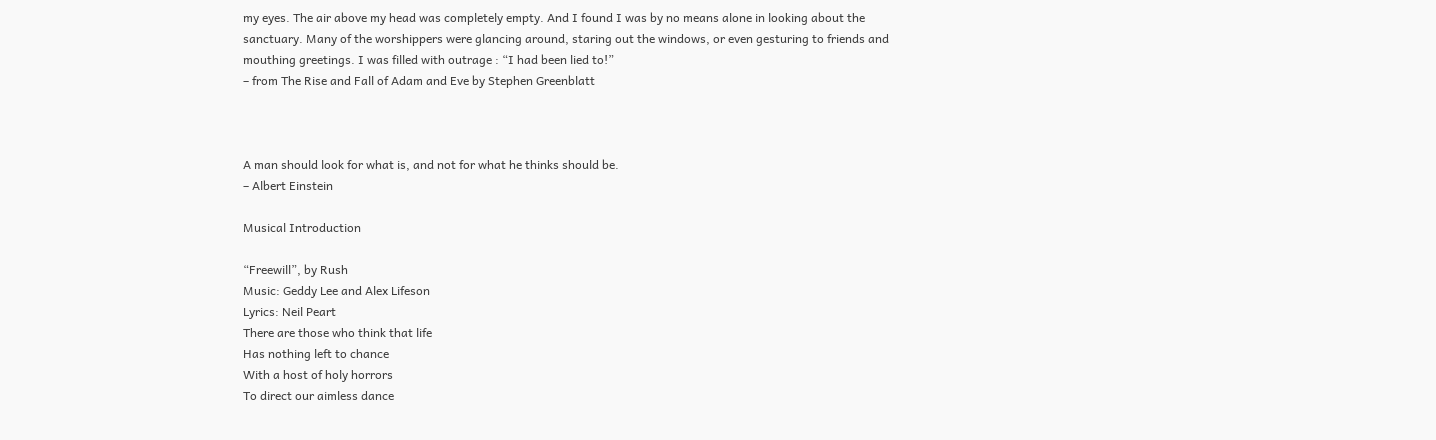my eyes. The air above my head was completely empty. And I found I was by no means alone in looking about the sanctuary. Many of the worshippers were glancing around, staring out the windows, or even gesturing to friends and mouthing greetings. I was filled with outrage : “I had been lied to!”
– from The Rise and Fall of Adam and Eve by Stephen Greenblatt



A man should look for what is, and not for what he thinks should be.
– Albert Einstein

Musical Introduction

“Freewill”, by Rush
Music: Geddy Lee and Alex Lifeson
Lyrics: Neil Peart
There are those who think that life
Has nothing left to chance
With a host of holy horrors
To direct our aimless dance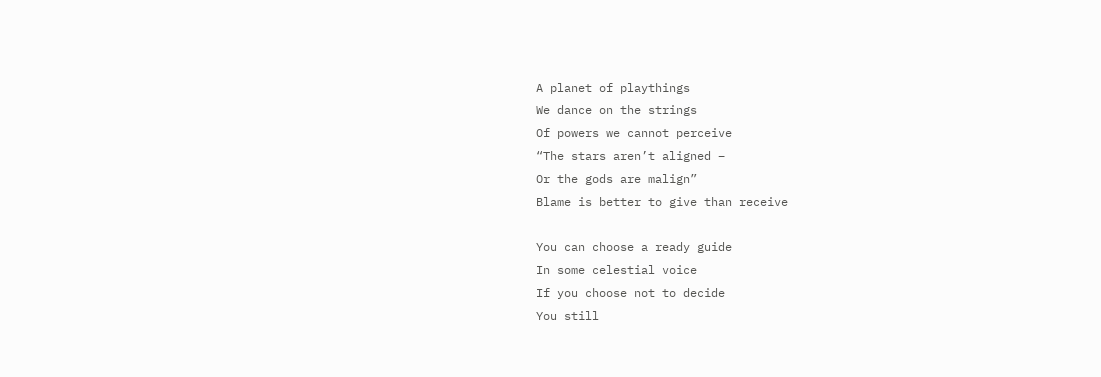A planet of playthings
We dance on the strings
Of powers we cannot perceive
“The stars aren’t aligned –
Or the gods are malign”
Blame is better to give than receive

You can choose a ready guide
In some celestial voice
If you choose not to decide
You still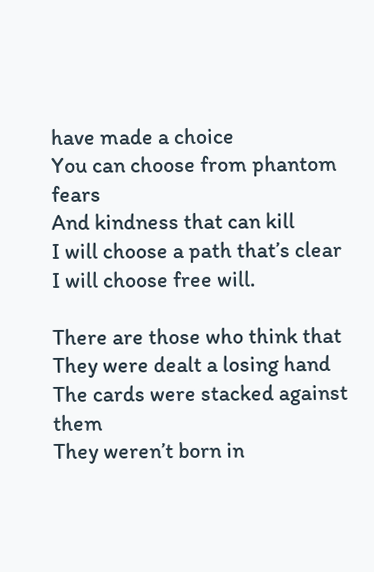have made a choice
You can choose from phantom fears
And kindness that can kill
I will choose a path that’s clear
I will choose free will.

There are those who think that
They were dealt a losing hand
The cards were stacked against them
They weren’t born in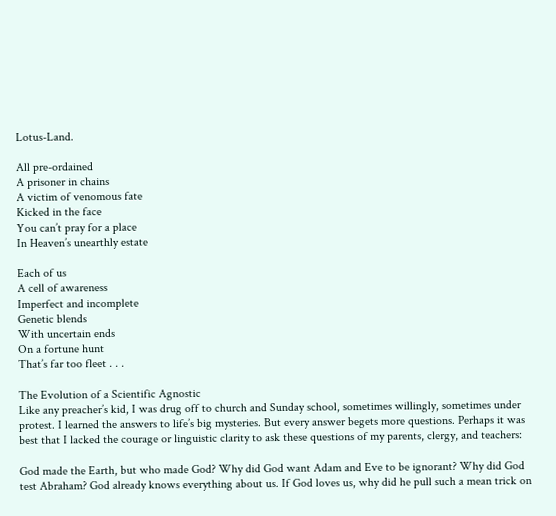Lotus-Land.

All pre-ordained
A prisoner in chains
A victim of venomous fate
Kicked in the face
You can’t pray for a place
In Heaven’s unearthly estate

Each of us
A cell of awareness
Imperfect and incomplete
Genetic blends
With uncertain ends
On a fortune hunt
That’s far too fleet . . .

The Evolution of a Scientific Agnostic
Like any preacher’s kid, I was drug off to church and Sunday school, sometimes willingly, sometimes under protest. I learned the answers to life’s big mysteries. But every answer begets more questions. Perhaps it was best that I lacked the courage or linguistic clarity to ask these questions of my parents, clergy, and teachers:

God made the Earth, but who made God? Why did God want Adam and Eve to be ignorant? Why did God test Abraham? God already knows everything about us. If God loves us, why did he pull such a mean trick on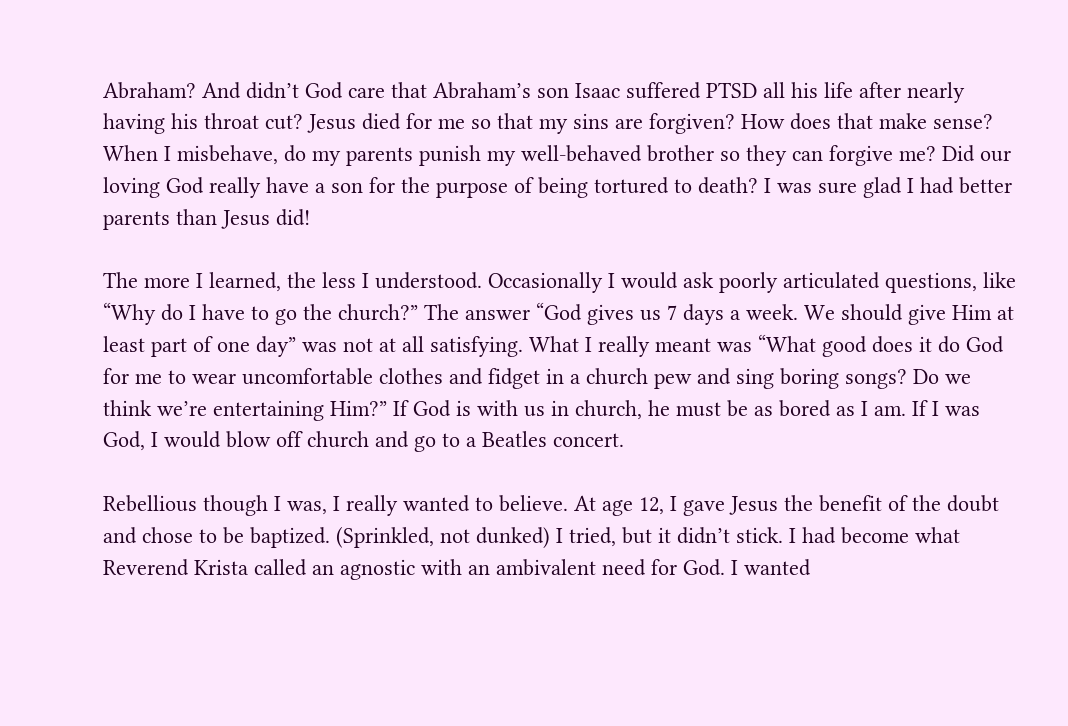Abraham? And didn’t God care that Abraham’s son Isaac suffered PTSD all his life after nearly having his throat cut? Jesus died for me so that my sins are forgiven? How does that make sense? When I misbehave, do my parents punish my well-behaved brother so they can forgive me? Did our loving God really have a son for the purpose of being tortured to death? I was sure glad I had better parents than Jesus did!

The more I learned, the less I understood. Occasionally I would ask poorly articulated questions, like “Why do I have to go the church?” The answer “God gives us 7 days a week. We should give Him at least part of one day” was not at all satisfying. What I really meant was “What good does it do God for me to wear uncomfortable clothes and fidget in a church pew and sing boring songs? Do we think we’re entertaining Him?” If God is with us in church, he must be as bored as I am. If I was God, I would blow off church and go to a Beatles concert.

Rebellious though I was, I really wanted to believe. At age 12, I gave Jesus the benefit of the doubt and chose to be baptized. (Sprinkled, not dunked) I tried, but it didn’t stick. I had become what Reverend Krista called an agnostic with an ambivalent need for God. I wanted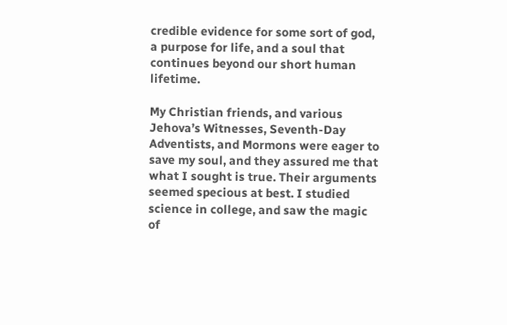credible evidence for some sort of god, a purpose for life, and a soul that continues beyond our short human lifetime.

My Christian friends, and various Jehova’s Witnesses, Seventh-Day Adventists, and Mormons were eager to save my soul, and they assured me that what I sought is true. Their arguments seemed specious at best. I studied science in college, and saw the magic of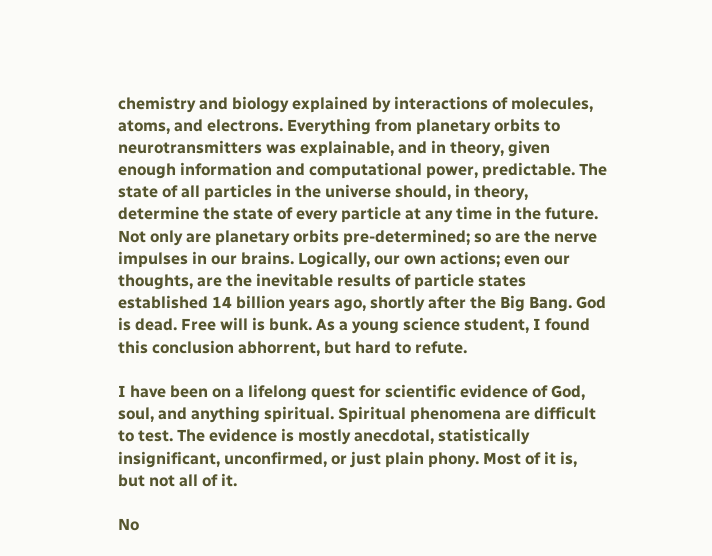chemistry and biology explained by interactions of molecules, atoms, and electrons. Everything from planetary orbits to neurotransmitters was explainable, and in theory, given enough information and computational power, predictable. The state of all particles in the universe should, in theory, determine the state of every particle at any time in the future. Not only are planetary orbits pre-determined; so are the nerve impulses in our brains. Logically, our own actions; even our thoughts, are the inevitable results of particle states established 14 billion years ago, shortly after the Big Bang. God is dead. Free will is bunk. As a young science student, I found this conclusion abhorrent, but hard to refute.

I have been on a lifelong quest for scientific evidence of God, soul, and anything spiritual. Spiritual phenomena are difficult to test. The evidence is mostly anecdotal, statistically insignificant, unconfirmed, or just plain phony. Most of it is, but not all of it.

No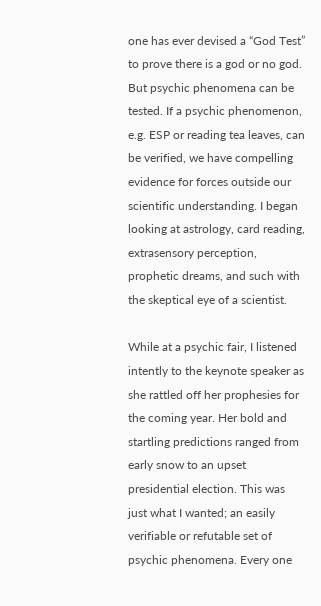one has ever devised a “God Test” to prove there is a god or no god. But psychic phenomena can be tested. If a psychic phenomenon, e.g. ESP or reading tea leaves, can be verified, we have compelling evidence for forces outside our scientific understanding. I began looking at astrology, card reading, extrasensory perception, prophetic dreams, and such with the skeptical eye of a scientist.

While at a psychic fair, I listened intently to the keynote speaker as she rattled off her prophesies for the coming year. Her bold and startling predictions ranged from early snow to an upset presidential election. This was just what I wanted; an easily verifiable or refutable set of psychic phenomena. Every one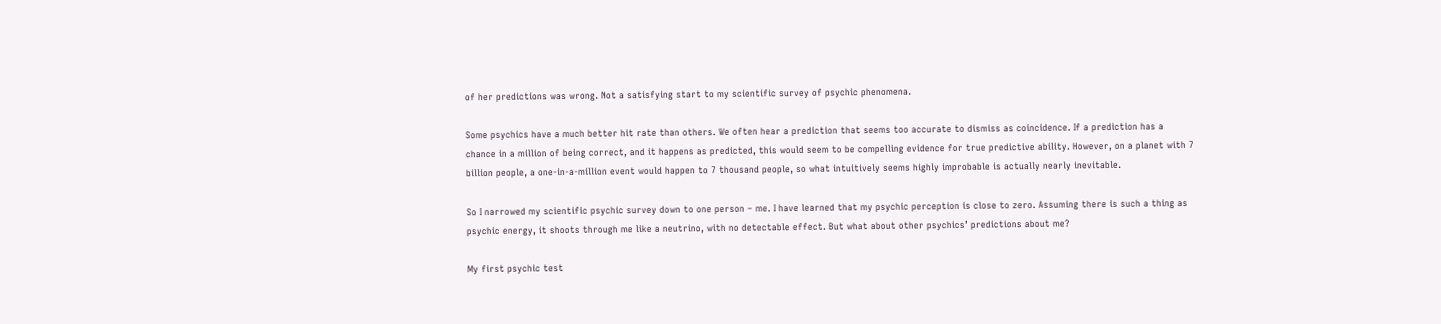of her predictions was wrong. Not a satisfying start to my scientific survey of psychic phenomena.

Some psychics have a much better hit rate than others. We often hear a prediction that seems too accurate to dismiss as coincidence. If a prediction has a chance in a million of being correct, and it happens as predicted, this would seem to be compelling evidence for true predictive ability. However, on a planet with 7 billion people, a one-in-a-million event would happen to 7 thousand people, so what intuitively seems highly improbable is actually nearly inevitable.

So I narrowed my scientific psychic survey down to one person – me. I have learned that my psychic perception is close to zero. Assuming there is such a thing as psychic energy, it shoots through me like a neutrino, with no detectable effect. But what about other psychics’ predictions about me?

My first psychic test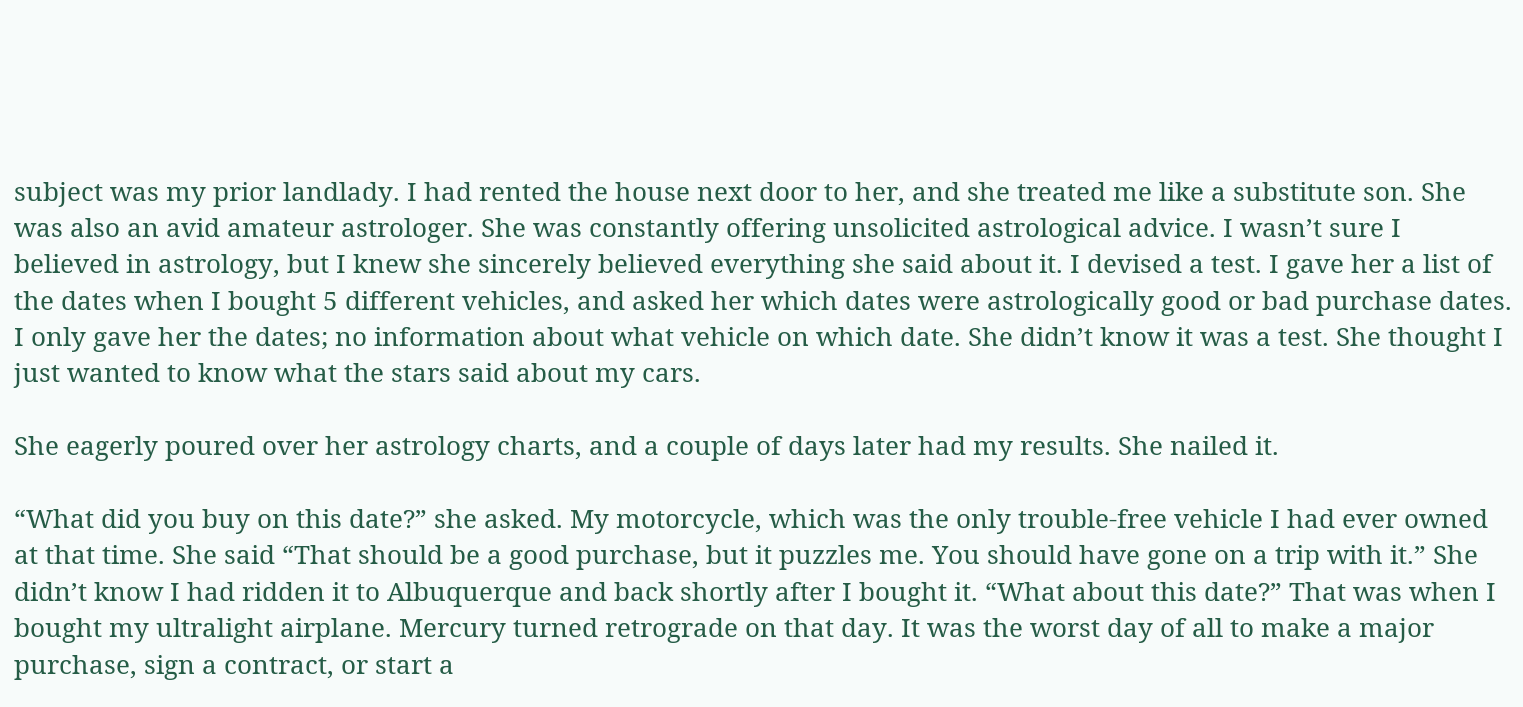subject was my prior landlady. I had rented the house next door to her, and she treated me like a substitute son. She was also an avid amateur astrologer. She was constantly offering unsolicited astrological advice. I wasn’t sure I believed in astrology, but I knew she sincerely believed everything she said about it. I devised a test. I gave her a list of the dates when I bought 5 different vehicles, and asked her which dates were astrologically good or bad purchase dates. I only gave her the dates; no information about what vehicle on which date. She didn’t know it was a test. She thought I just wanted to know what the stars said about my cars.

She eagerly poured over her astrology charts, and a couple of days later had my results. She nailed it.

“What did you buy on this date?” she asked. My motorcycle, which was the only trouble-free vehicle I had ever owned at that time. She said “That should be a good purchase, but it puzzles me. You should have gone on a trip with it.” She didn’t know I had ridden it to Albuquerque and back shortly after I bought it. “What about this date?” That was when I bought my ultralight airplane. Mercury turned retrograde on that day. It was the worst day of all to make a major purchase, sign a contract, or start a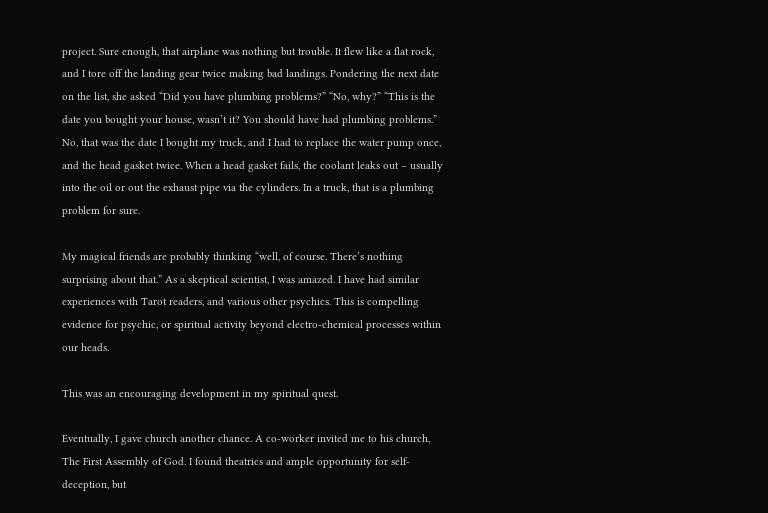project. Sure enough, that airplane was nothing but trouble. It flew like a flat rock, and I tore off the landing gear twice making bad landings. Pondering the next date on the list, she asked “Did you have plumbing problems?” “No, why?” “This is the date you bought your house, wasn’t it? You should have had plumbing problems.” No, that was the date I bought my truck, and I had to replace the water pump once, and the head gasket twice. When a head gasket fails, the coolant leaks out – usually into the oil or out the exhaust pipe via the cylinders. In a truck, that is a plumbing problem for sure.

My magical friends are probably thinking “well, of course. There’s nothing surprising about that.” As a skeptical scientist, I was amazed. I have had similar experiences with Tarot readers, and various other psychics. This is compelling evidence for psychic, or spiritual activity beyond electro-chemical processes within our heads.

This was an encouraging development in my spiritual quest.

Eventually, I gave church another chance. A co-worker invited me to his church, The First Assembly of God. I found theatrics and ample opportunity for self-deception, but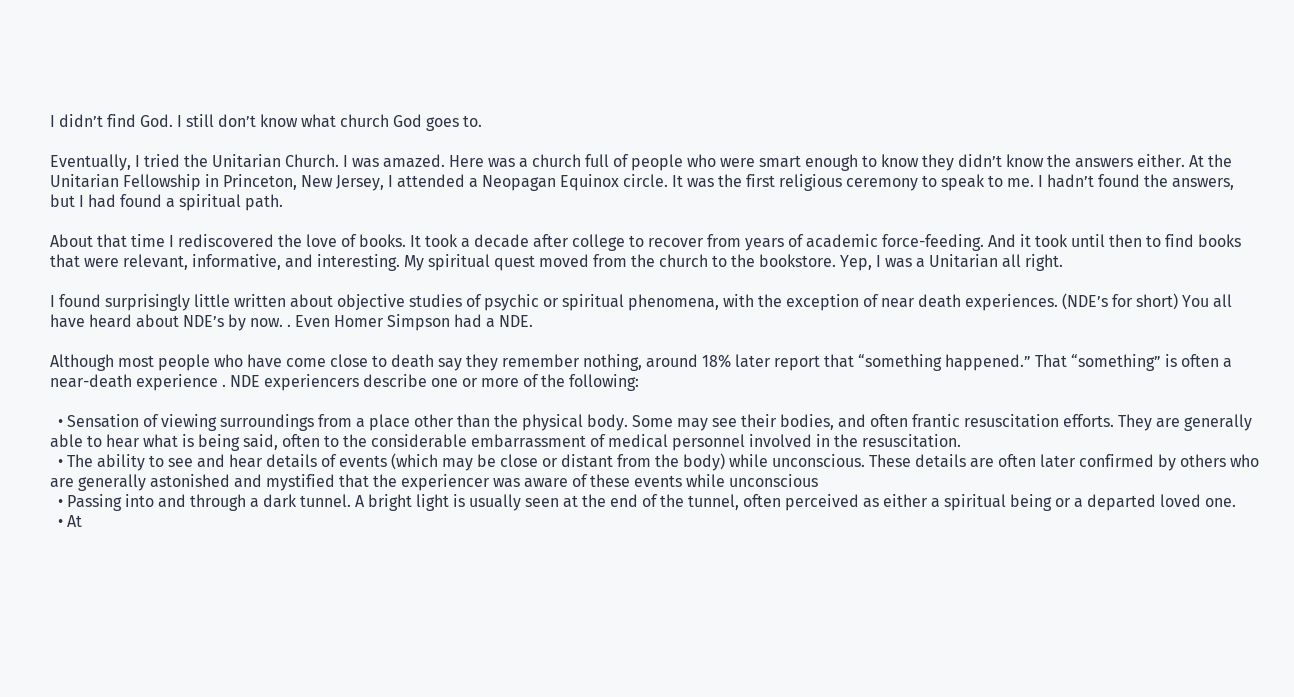I didn’t find God. I still don’t know what church God goes to.

Eventually, I tried the Unitarian Church. I was amazed. Here was a church full of people who were smart enough to know they didn’t know the answers either. At the Unitarian Fellowship in Princeton, New Jersey, I attended a Neopagan Equinox circle. It was the first religious ceremony to speak to me. I hadn’t found the answers, but I had found a spiritual path.

About that time I rediscovered the love of books. It took a decade after college to recover from years of academic force-feeding. And it took until then to find books that were relevant, informative, and interesting. My spiritual quest moved from the church to the bookstore. Yep, I was a Unitarian all right.

I found surprisingly little written about objective studies of psychic or spiritual phenomena, with the exception of near death experiences. (NDE’s for short) You all have heard about NDE’s by now. . Even Homer Simpson had a NDE.

Although most people who have come close to death say they remember nothing, around 18% later report that “something happened.” That “something” is often a near-death experience . NDE experiencers describe one or more of the following:

  • Sensation of viewing surroundings from a place other than the physical body. Some may see their bodies, and often frantic resuscitation efforts. They are generally able to hear what is being said, often to the considerable embarrassment of medical personnel involved in the resuscitation.
  • The ability to see and hear details of events (which may be close or distant from the body) while unconscious. These details are often later confirmed by others who are generally astonished and mystified that the experiencer was aware of these events while unconscious
  • Passing into and through a dark tunnel. A bright light is usually seen at the end of the tunnel, often perceived as either a spiritual being or a departed loved one.
  • At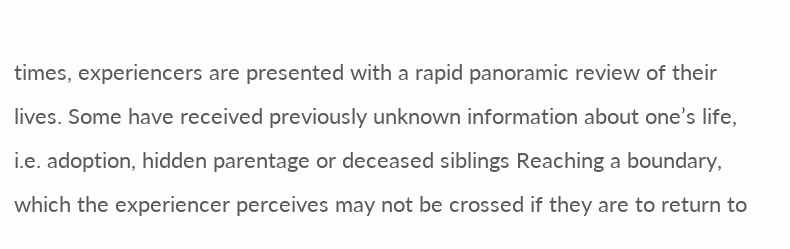times, experiencers are presented with a rapid panoramic review of their lives. Some have received previously unknown information about one’s life, i.e. adoption, hidden parentage or deceased siblings Reaching a boundary, which the experiencer perceives may not be crossed if they are to return to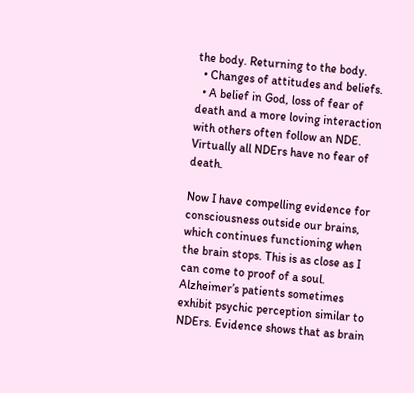the body. Returning to the body.
  • Changes of attitudes and beliefs.
  • A belief in God, loss of fear of death and a more loving interaction with others often follow an NDE. Virtually all NDErs have no fear of death.

Now I have compelling evidence for consciousness outside our brains, which continues functioning when the brain stops. This is as close as I can come to proof of a soul. Alzheimer’s patients sometimes exhibit psychic perception similar to NDErs. Evidence shows that as brain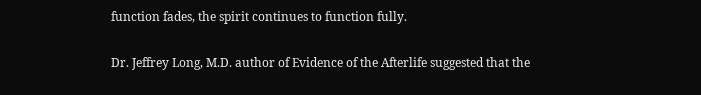function fades, the spirit continues to function fully.

Dr. Jeffrey Long, M.D. author of Evidence of the Afterlife suggested that the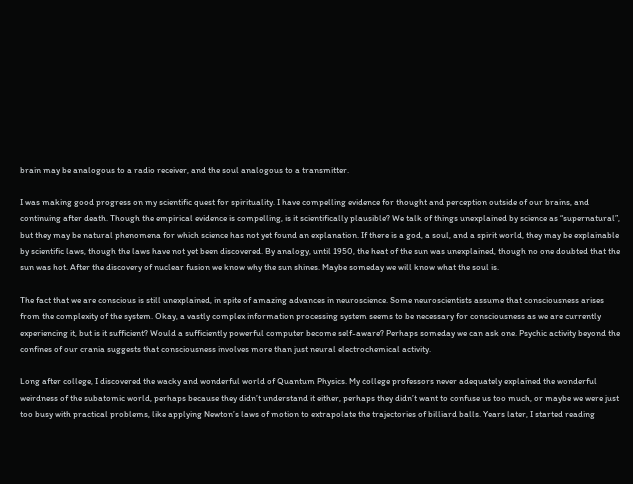brain may be analogous to a radio receiver, and the soul analogous to a transmitter.

I was making good progress on my scientific quest for spirituality. I have compelling evidence for thought and perception outside of our brains, and continuing after death. Though the empirical evidence is compelling, is it scientifically plausible? We talk of things unexplained by science as “supernatural”, but they may be natural phenomena for which science has not yet found an explanation. If there is a god, a soul, and a spirit world, they may be explainable by scientific laws, though the laws have not yet been discovered. By analogy, until 1950, the heat of the sun was unexplained, though no one doubted that the sun was hot. After the discovery of nuclear fusion we know why the sun shines. Maybe someday we will know what the soul is.

The fact that we are conscious is still unexplained, in spite of amazing advances in neuroscience. Some neuroscientists assume that consciousness arises from the complexity of the system. Okay, a vastly complex information processing system seems to be necessary for consciousness as we are currently experiencing it, but is it sufficient? Would a sufficiently powerful computer become self-aware? Perhaps someday we can ask one. Psychic activity beyond the confines of our crania suggests that consciousness involves more than just neural electrochemical activity.

Long after college, I discovered the wacky and wonderful world of Quantum Physics. My college professors never adequately explained the wonderful weirdness of the subatomic world, perhaps because they didn’t understand it either, perhaps they didn’t want to confuse us too much, or maybe we were just too busy with practical problems, like applying Newton’s laws of motion to extrapolate the trajectories of billiard balls. Years later, I started reading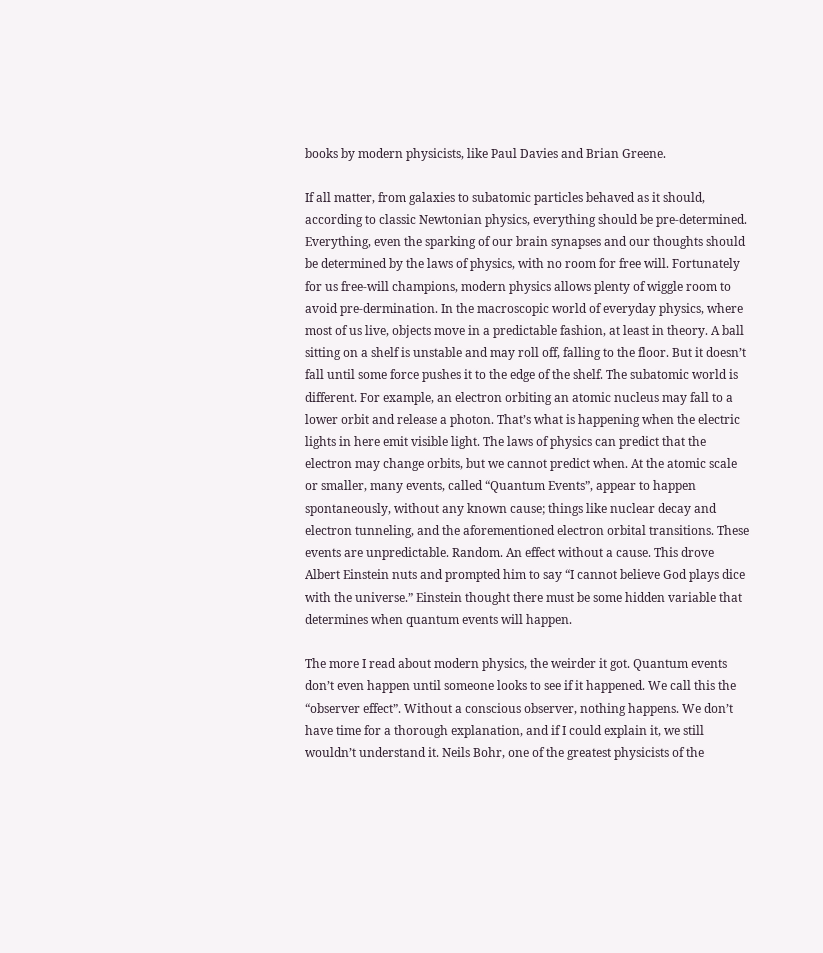books by modern physicists, like Paul Davies and Brian Greene.

If all matter, from galaxies to subatomic particles behaved as it should, according to classic Newtonian physics, everything should be pre-determined. Everything, even the sparking of our brain synapses and our thoughts should be determined by the laws of physics, with no room for free will. Fortunately for us free-will champions, modern physics allows plenty of wiggle room to avoid pre-dermination. In the macroscopic world of everyday physics, where most of us live, objects move in a predictable fashion, at least in theory. A ball sitting on a shelf is unstable and may roll off, falling to the floor. But it doesn’t fall until some force pushes it to the edge of the shelf. The subatomic world is different. For example, an electron orbiting an atomic nucleus may fall to a lower orbit and release a photon. That’s what is happening when the electric lights in here emit visible light. The laws of physics can predict that the electron may change orbits, but we cannot predict when. At the atomic scale or smaller, many events, called “Quantum Events”, appear to happen spontaneously, without any known cause; things like nuclear decay and electron tunneling, and the aforementioned electron orbital transitions. These events are unpredictable. Random. An effect without a cause. This drove Albert Einstein nuts and prompted him to say “I cannot believe God plays dice with the universe.” Einstein thought there must be some hidden variable that determines when quantum events will happen.

The more I read about modern physics, the weirder it got. Quantum events don’t even happen until someone looks to see if it happened. We call this the “observer effect”. Without a conscious observer, nothing happens. We don’t have time for a thorough explanation, and if I could explain it, we still wouldn’t understand it. Neils Bohr, one of the greatest physicists of the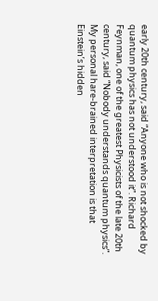early 20th century, said “Anyone who is not shocked by quantum physics has not understood it”. Richard Feynman, one of the greatest Physicists of the late 20th century, said “Nobody understands quantum physics”. My personal hare-brained interpretation is that Einstein’s hidden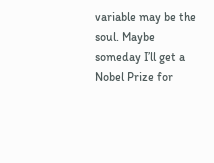variable may be the soul. Maybe someday I’ll get a Nobel Prize for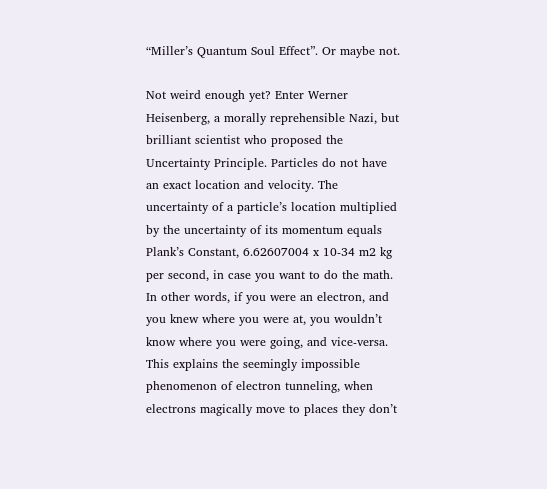“Miller’s Quantum Soul Effect”. Or maybe not.

Not weird enough yet? Enter Werner Heisenberg, a morally reprehensible Nazi, but brilliant scientist who proposed the Uncertainty Principle. Particles do not have an exact location and velocity. The uncertainty of a particle’s location multiplied by the uncertainty of its momentum equals Plank’s Constant, 6.62607004 x 10-34 m2 kg per second, in case you want to do the math. In other words, if you were an electron, and you knew where you were at, you wouldn’t know where you were going, and vice-versa. This explains the seemingly impossible phenomenon of electron tunneling, when electrons magically move to places they don’t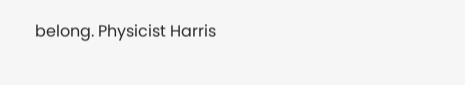belong. Physicist Harris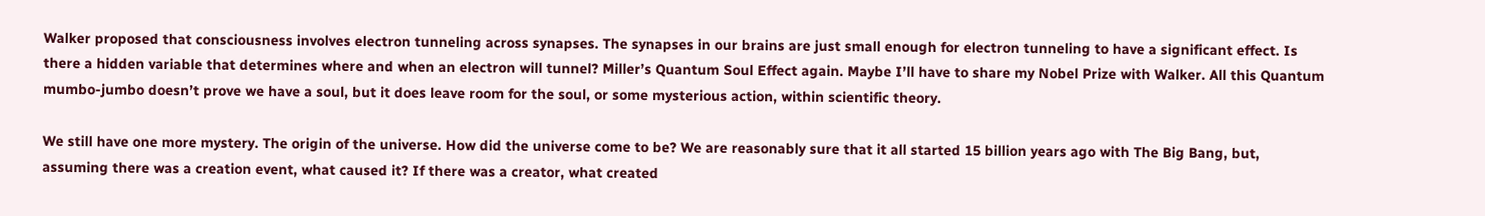Walker proposed that consciousness involves electron tunneling across synapses. The synapses in our brains are just small enough for electron tunneling to have a significant effect. Is there a hidden variable that determines where and when an electron will tunnel? Miller’s Quantum Soul Effect again. Maybe I’ll have to share my Nobel Prize with Walker. All this Quantum mumbo-jumbo doesn’t prove we have a soul, but it does leave room for the soul, or some mysterious action, within scientific theory.

We still have one more mystery. The origin of the universe. How did the universe come to be? We are reasonably sure that it all started 15 billion years ago with The Big Bang, but, assuming there was a creation event, what caused it? If there was a creator, what created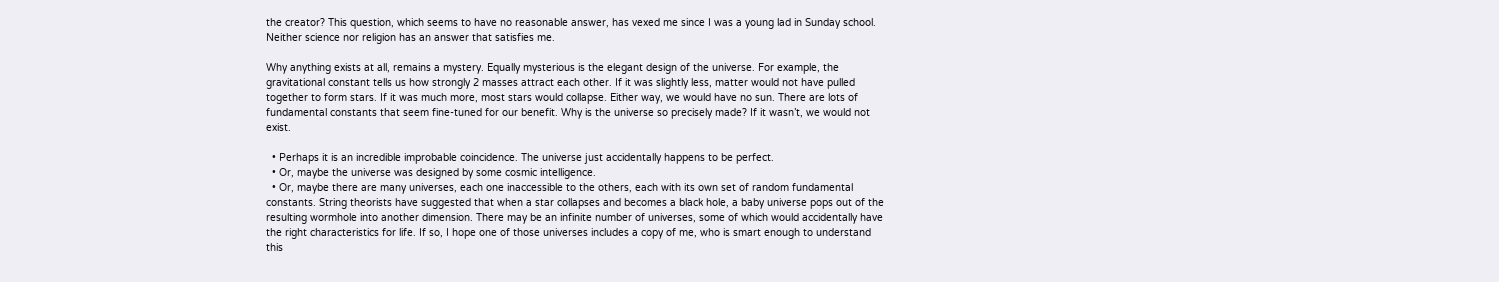the creator? This question, which seems to have no reasonable answer, has vexed me since I was a young lad in Sunday school. Neither science nor religion has an answer that satisfies me.

Why anything exists at all, remains a mystery. Equally mysterious is the elegant design of the universe. For example, the gravitational constant tells us how strongly 2 masses attract each other. If it was slightly less, matter would not have pulled together to form stars. If it was much more, most stars would collapse. Either way, we would have no sun. There are lots of fundamental constants that seem fine-tuned for our benefit. Why is the universe so precisely made? If it wasn’t, we would not exist.

  • Perhaps it is an incredible improbable coincidence. The universe just accidentally happens to be perfect.
  • Or, maybe the universe was designed by some cosmic intelligence.
  • Or, maybe there are many universes, each one inaccessible to the others, each with its own set of random fundamental constants. String theorists have suggested that when a star collapses and becomes a black hole, a baby universe pops out of the resulting wormhole into another dimension. There may be an infinite number of universes, some of which would accidentally have the right characteristics for life. If so, I hope one of those universes includes a copy of me, who is smart enough to understand this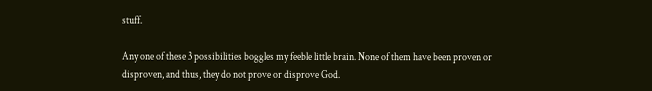stuff.

Any one of these 3 possibilities boggles my feeble little brain. None of them have been proven or disproven, and thus, they do not prove or disprove God.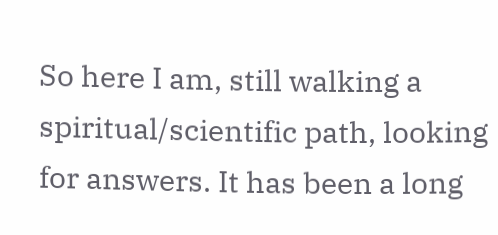So here I am, still walking a spiritual/scientific path, looking for answers. It has been a long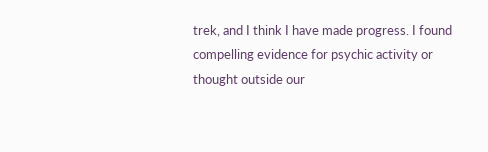trek, and I think I have made progress. I found compelling evidence for psychic activity or thought outside our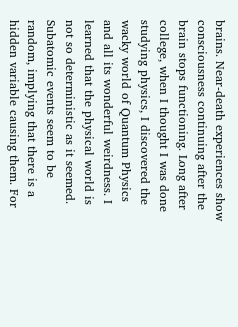brains. Near-death experiences show consciousness continuing after the brain stops functioning. Long after college, when I thought I was done studying physics, I discovered the wacky world of Quantum Physics and all its wonderful weirdness. I learned that the physical world is not so deterministic as it seemed. Subatomic events seem to be random, implying that there is a hidden variable causing them. For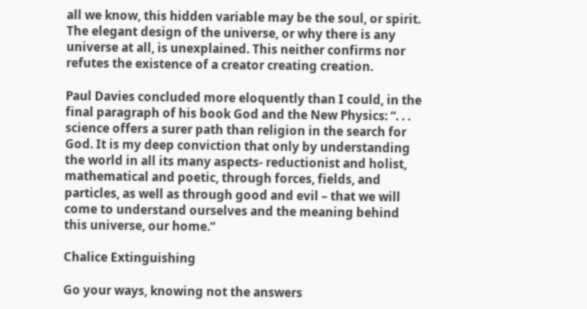all we know, this hidden variable may be the soul, or spirit. The elegant design of the universe, or why there is any universe at all, is unexplained. This neither confirms nor refutes the existence of a creator creating creation.

Paul Davies concluded more eloquently than I could, in the final paragraph of his book God and the New Physics: “. . . science offers a surer path than religion in the search for God. It is my deep conviction that only by understanding the world in all its many aspects- reductionist and holist, mathematical and poetic, through forces, fields, and particles, as well as through good and evil – that we will come to understand ourselves and the meaning behind this universe, our home.”

Chalice Extinguishing

Go your ways, knowing not the answers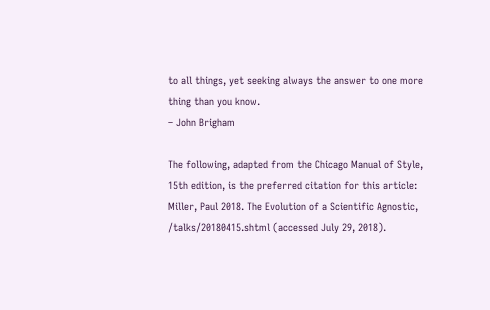to all things, yet seeking always the answer to one more thing than you know.
– John Brigham

The following, adapted from the Chicago Manual of Style, 15th edition, is the preferred citation for this article:
Miller, Paul 2018. The Evolution of a Scientific Agnostic, /talks/20180415.shtml (accessed July 29, 2018).